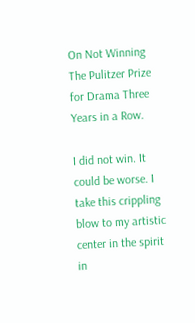On Not Winning The Pulitzer Prize for Drama Three Years in a Row.

I did not win. It could be worse. I take this crippling blow to my artistic center in the spirit in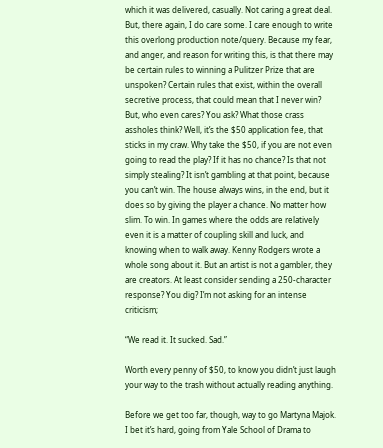which it was delivered, casually. Not caring a great deal. But, there again, I do care some. I care enough to write this overlong production note/query. Because my fear, and anger, and reason for writing this, is that there may be certain rules to winning a Pulitzer Prize that are unspoken? Certain rules that exist, within the overall secretive process, that could mean that I never win? But, who even cares? You ask? What those crass assholes think? Well, it’s the $50 application fee, that sticks in my craw. Why take the $50, if you are not even going to read the play? If it has no chance? Is that not simply stealing? It isn’t gambling at that point, because you can’t win. The house always wins, in the end, but it does so by giving the player a chance. No matter how slim. To win. In games where the odds are relatively even it is a matter of coupling skill and luck, and knowing when to walk away. Kenny Rodgers wrote a whole song about it. But an artist is not a gambler, they are creators. At least consider sending a 250-character response? You dig? I’m not asking for an intense criticism;

“We read it. It sucked. Sad.”

Worth every penny of $50, to know you didn’t just laugh your way to the trash without actually reading anything.

Before we get too far, though, way to go Martyna Majok. I bet it’s hard, going from Yale School of Drama to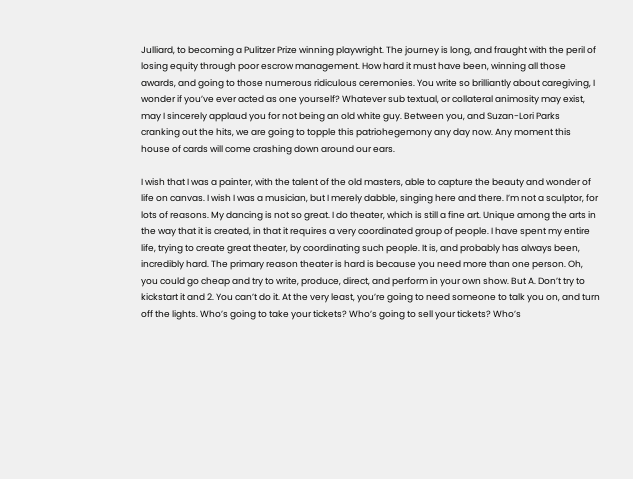Julliard, to becoming a Pulitzer Prize winning playwright. The journey is long, and fraught with the peril of losing equity through poor escrow management. How hard it must have been, winning all those awards, and going to those numerous ridiculous ceremonies. You write so brilliantly about caregiving, I wonder if you’ve ever acted as one yourself? Whatever sub textual, or collateral animosity may exist, may I sincerely applaud you for not being an old white guy. Between you, and Suzan-Lori Parks cranking out the hits, we are going to topple this patriohegemony any day now. Any moment this house of cards will come crashing down around our ears.

I wish that I was a painter, with the talent of the old masters, able to capture the beauty and wonder of life on canvas. I wish I was a musician, but I merely dabble, singing here and there. I’m not a sculptor, for lots of reasons. My dancing is not so great. I do theater, which is still a fine art. Unique among the arts in the way that it is created, in that it requires a very coordinated group of people. I have spent my entire life, trying to create great theater, by coordinating such people. It is, and probably has always been, incredibly hard. The primary reason theater is hard is because you need more than one person. Oh, you could go cheap and try to write, produce, direct, and perform in your own show. But A. Don’t try to kickstart it and 2. You can’t do it. At the very least, you’re going to need someone to talk you on, and turn off the lights. Who’s going to take your tickets? Who’s going to sell your tickets? Who’s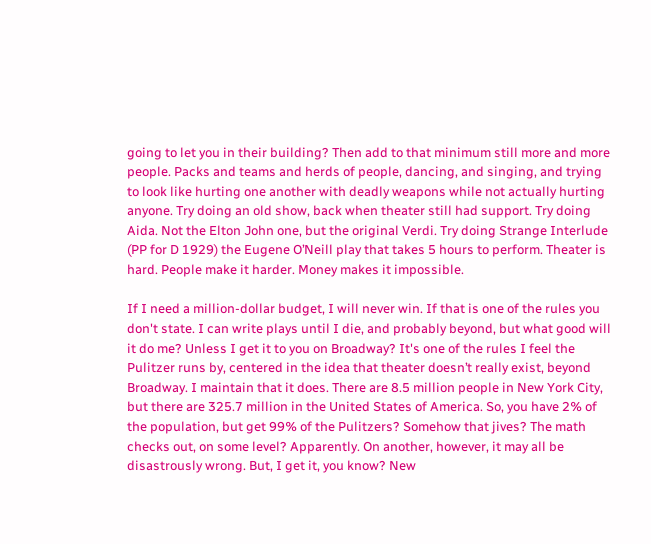going to let you in their building? Then add to that minimum still more and more people. Packs and teams and herds of people, dancing, and singing, and trying to look like hurting one another with deadly weapons while not actually hurting anyone. Try doing an old show, back when theater still had support. Try doing Aida. Not the Elton John one, but the original Verdi. Try doing Strange Interlude (PP for D 1929) the Eugene O’Neill play that takes 5 hours to perform. Theater is hard. People make it harder. Money makes it impossible.

If I need a million-dollar budget, I will never win. If that is one of the rules you don't state. I can write plays until I die, and probably beyond, but what good will it do me? Unless I get it to you on Broadway? It's one of the rules I feel the Pulitzer runs by, centered in the idea that theater doesn’t really exist, beyond Broadway. I maintain that it does. There are 8.5 million people in New York City, but there are 325.7 million in the United States of America. So, you have 2% of the population, but get 99% of the Pulitzers? Somehow that jives? The math checks out, on some level? Apparently. On another, however, it may all be disastrously wrong. But, I get it, you know? New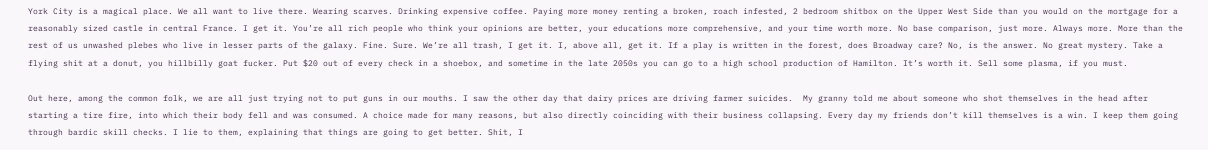York City is a magical place. We all want to live there. Wearing scarves. Drinking expensive coffee. Paying more money renting a broken, roach infested, 2 bedroom shitbox on the Upper West Side than you would on the mortgage for a reasonably sized castle in central France. I get it. You’re all rich people who think your opinions are better, your educations more comprehensive, and your time worth more. No base comparison, just more. Always more. More than the rest of us unwashed plebes who live in lesser parts of the galaxy. Fine. Sure. We’re all trash, I get it. I, above all, get it. If a play is written in the forest, does Broadway care? No, is the answer. No great mystery. Take a flying shit at a donut, you hillbilly goat fucker. Put $20 out of every check in a shoebox, and sometime in the late 2050s you can go to a high school production of Hamilton. It’s worth it. Sell some plasma, if you must.

Out here, among the common folk, we are all just trying not to put guns in our mouths. I saw the other day that dairy prices are driving farmer suicides.  My granny told me about someone who shot themselves in the head after starting a tire fire, into which their body fell and was consumed. A choice made for many reasons, but also directly coinciding with their business collapsing. Every day my friends don’t kill themselves is a win. I keep them going through bardic skill checks. I lie to them, explaining that things are going to get better. Shit, I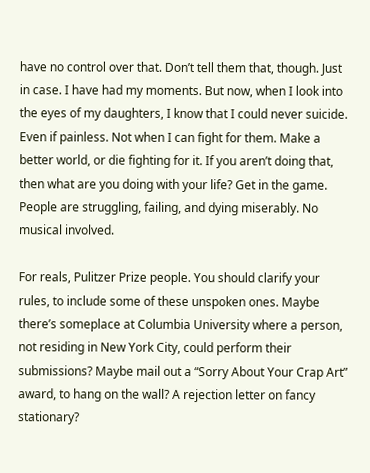have no control over that. Don’t tell them that, though. Just in case. I have had my moments. But now, when I look into the eyes of my daughters, I know that I could never suicide. Even if painless. Not when I can fight for them. Make a better world, or die fighting for it. If you aren’t doing that, then what are you doing with your life? Get in the game. People are struggling, failing, and dying miserably. No musical involved.

For reals, Pulitzer Prize people. You should clarify your rules, to include some of these unspoken ones. Maybe there’s someplace at Columbia University where a person, not residing in New York City, could perform their submissions? Maybe mail out a “Sorry About Your Crap Art” award, to hang on the wall? A rejection letter on fancy stationary?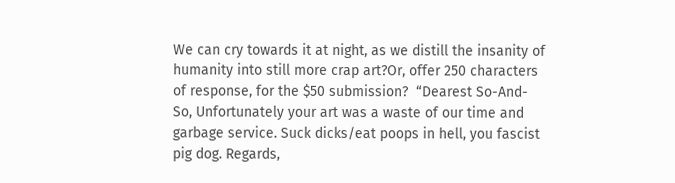We can cry towards it at night, as we distill the insanity of humanity into still more crap art?Or, offer 250 characters of response, for the $50 submission?  “Dearest So-And-So, Unfortunately your art was a waste of our time and garbage service. Suck dicks/eat poops in hell, you fascist pig dog. Regards,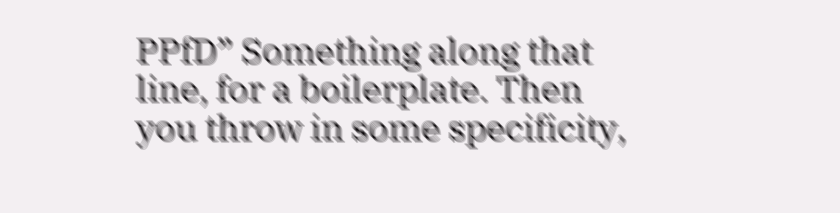PPfD” Something along that line, for a boilerplate. Then you throw in some specificity,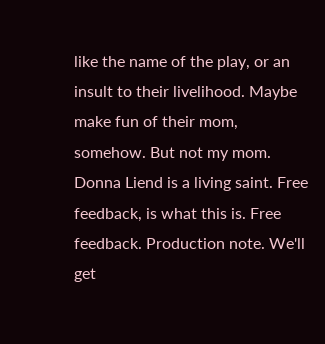like the name of the play, or an insult to their livelihood. Maybe make fun of their mom, somehow. But not my mom. Donna Liend is a living saint. Free feedback, is what this is. Free feedback. Production note. We'll get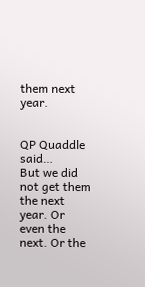them next year.


QP Quaddle said…
But we did not get them the next year. Or even the next. Or the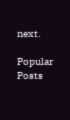next.

Popular Posts